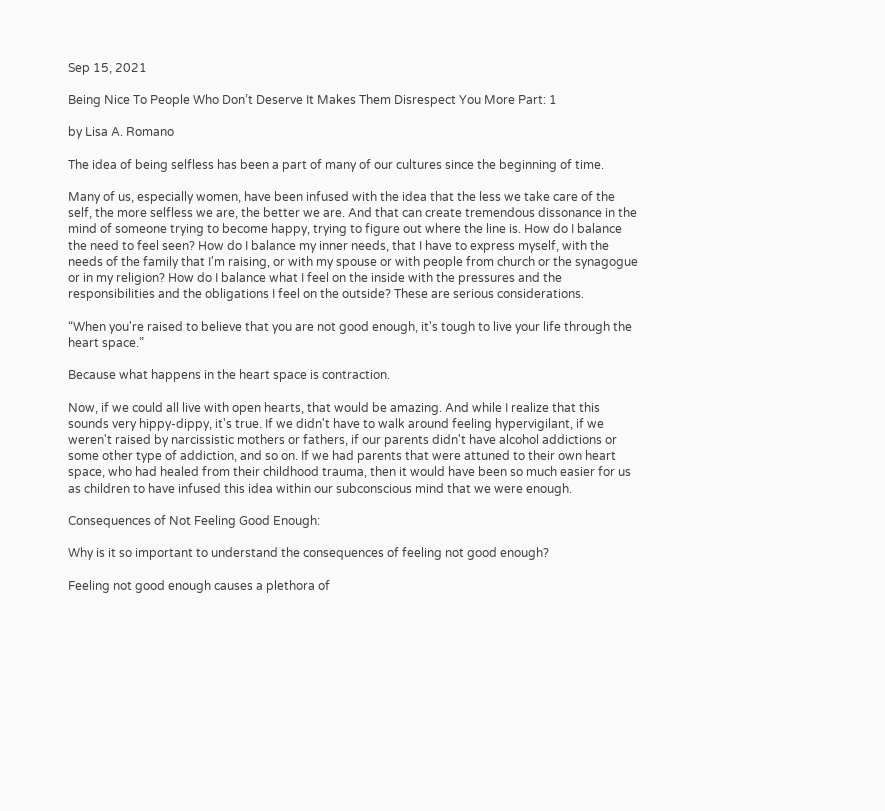Sep 15, 2021

Being Nice To People Who Don’t Deserve It Makes Them Disrespect You More Part: 1

by Lisa A. Romano

The idea of being selfless has been a part of many of our cultures since the beginning of time.

Many of us, especially women, have been infused with the idea that the less we take care of the self, the more selfless we are, the better we are. And that can create tremendous dissonance in the mind of someone trying to become happy, trying to figure out where the line is. How do I balance the need to feel seen? How do I balance my inner needs, that I have to express myself, with the needs of the family that I'm raising, or with my spouse or with people from church or the synagogue or in my religion? How do I balance what I feel on the inside with the pressures and the responsibilities and the obligations I feel on the outside? These are serious considerations.

“When you're raised to believe that you are not good enough, it's tough to live your life through the heart space.”

Because what happens in the heart space is contraction.

Now, if we could all live with open hearts, that would be amazing. And while I realize that this sounds very hippy-dippy, it's true. If we didn't have to walk around feeling hypervigilant, if we weren't raised by narcissistic mothers or fathers, if our parents didn't have alcohol addictions or some other type of addiction, and so on. If we had parents that were attuned to their own heart space, who had healed from their childhood trauma, then it would have been so much easier for us as children to have infused this idea within our subconscious mind that we were enough.

Consequences of Not Feeling Good Enough:

Why is it so important to understand the consequences of feeling not good enough?

Feeling not good enough causes a plethora of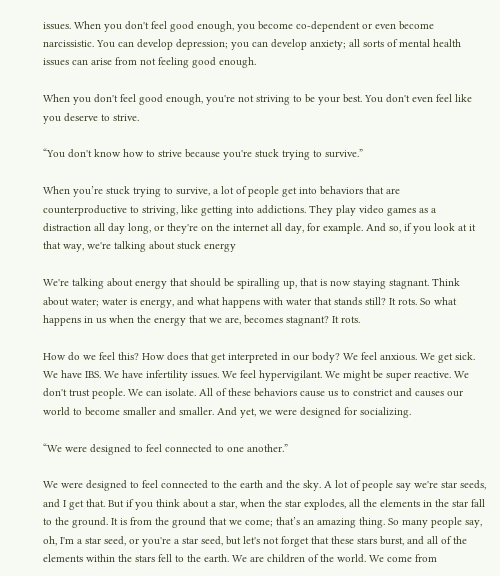issues. When you don't feel good enough, you become co-dependent or even become narcissistic. You can develop depression; you can develop anxiety; all sorts of mental health issues can arise from not feeling good enough.

When you don't feel good enough, you're not striving to be your best. You don't even feel like you deserve to strive.

“You don't know how to strive because you're stuck trying to survive.”

When you’re stuck trying to survive, a lot of people get into behaviors that are counterproductive to striving, like getting into addictions. They play video games as a distraction all day long, or they're on the internet all day, for example. And so, if you look at it that way, we're talking about stuck energy

We're talking about energy that should be spiralling up, that is now staying stagnant. Think about water; water is energy, and what happens with water that stands still? It rots. So what happens in us when the energy that we are, becomes stagnant? It rots.

How do we feel this? How does that get interpreted in our body? We feel anxious. We get sick. We have IBS. We have infertility issues. We feel hypervigilant. We might be super reactive. We don't trust people. We can isolate. All of these behaviors cause us to constrict and causes our world to become smaller and smaller. And yet, we were designed for socializing.

“We were designed to feel connected to one another.”

We were designed to feel connected to the earth and the sky. A lot of people say we're star seeds, and I get that. But if you think about a star, when the star explodes, all the elements in the star fall to the ground. It is from the ground that we come; that’s an amazing thing. So many people say, oh, I'm a star seed, or you're a star seed, but let's not forget that these stars burst, and all of the elements within the stars fell to the earth. We are children of the world. We come from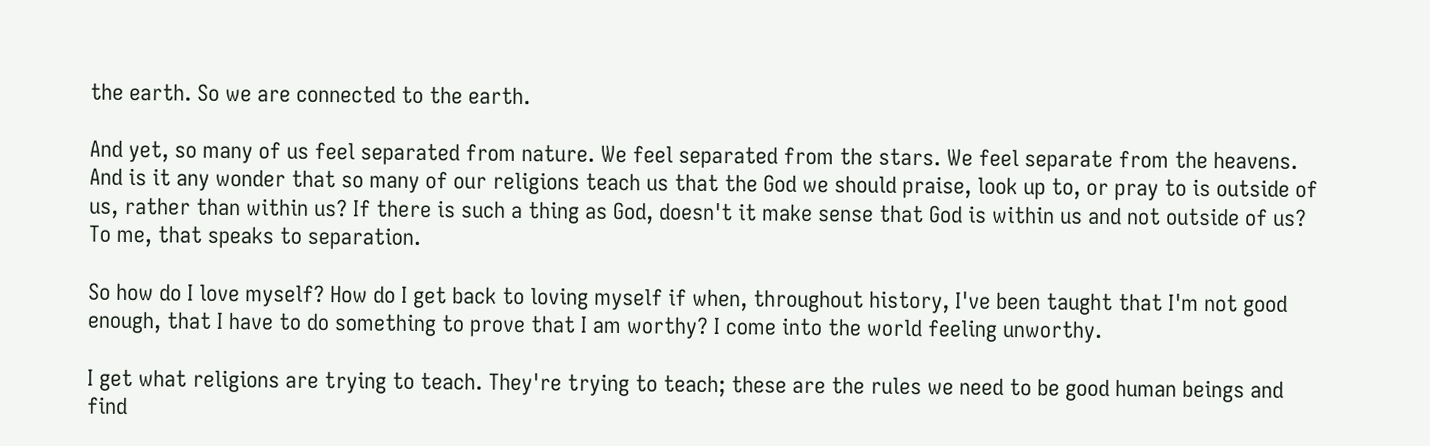the earth. So we are connected to the earth.

And yet, so many of us feel separated from nature. We feel separated from the stars. We feel separate from the heavens. And is it any wonder that so many of our religions teach us that the God we should praise, look up to, or pray to is outside of us, rather than within us? If there is such a thing as God, doesn't it make sense that God is within us and not outside of us? To me, that speaks to separation.

So how do I love myself? How do I get back to loving myself if when, throughout history, I've been taught that I'm not good enough, that I have to do something to prove that I am worthy? I come into the world feeling unworthy.

I get what religions are trying to teach. They're trying to teach; these are the rules we need to be good human beings and find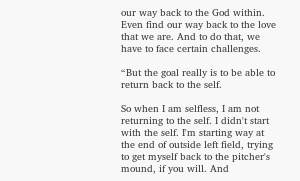our way back to the God within. Even find our way back to the love that we are. And to do that, we have to face certain challenges.

“But the goal really is to be able to return back to the self.

So when I am selfless, I am not returning to the self. I didn't start with the self. I'm starting way at the end of outside left field, trying to get myself back to the pitcher's mound, if you will. And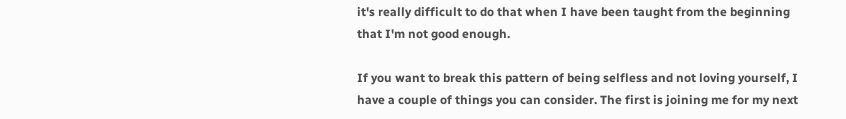it's really difficult to do that when I have been taught from the beginning that I'm not good enough.

If you want to break this pattern of being selfless and not loving yourself, I have a couple of things you can consider. The first is joining me for my next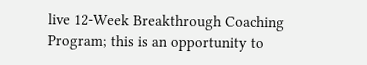live 12-Week Breakthrough Coaching Program; this is an opportunity to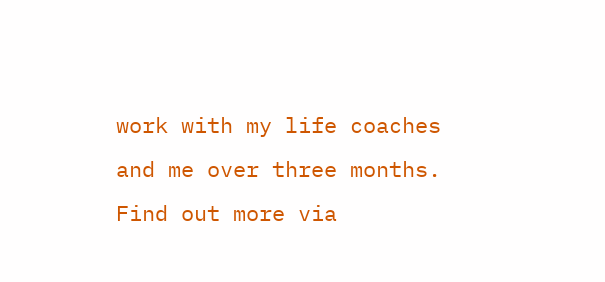work with my life coaches and me over three months. Find out more via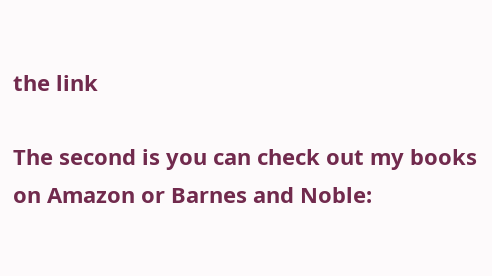the link

The second is you can check out my books on Amazon or Barnes and Noble: